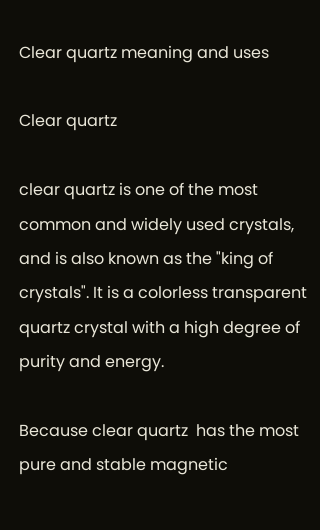Clear quartz meaning and uses

Clear quartz

clear quartz is one of the most common and widely used crystals, and is also known as the "king of crystals". It is a colorless transparent quartz crystal with a high degree of purity and energy.

Because clear quartz  has the most pure and stable magnetic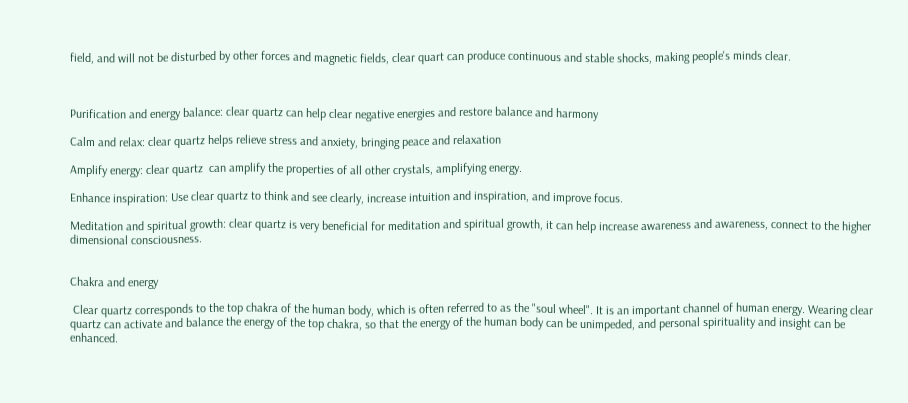field, and will not be disturbed by other forces and magnetic fields, clear quart can produce continuous and stable shocks, making people's minds clear.



Purification and energy balance: clear quartz can help clear negative energies and restore balance and harmony

Calm and relax: clear quartz helps relieve stress and anxiety, bringing peace and relaxation

Amplify energy: clear quartz  can amplify the properties of all other crystals, amplifying energy.

Enhance inspiration: Use clear quartz to think and see clearly, increase intuition and inspiration, and improve focus.

Meditation and spiritual growth: clear quartz is very beneficial for meditation and spiritual growth, it can help increase awareness and awareness, connect to the higher dimensional consciousness.


Chakra and energy

 Clear quartz corresponds to the top chakra of the human body, which is often referred to as the "soul wheel". It is an important channel of human energy. Wearing clear quartz can activate and balance the energy of the top chakra, so that the energy of the human body can be unimpeded, and personal spirituality and insight can be enhanced.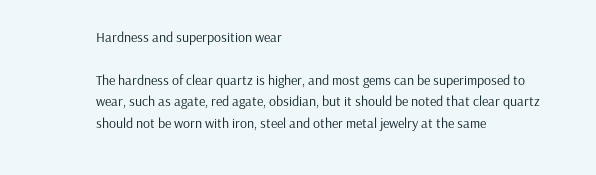Hardness and superposition wear

The hardness of clear quartz is higher, and most gems can be superimposed to wear, such as agate, red agate, obsidian, but it should be noted that clear quartz  should not be worn with iron, steel and other metal jewelry at the same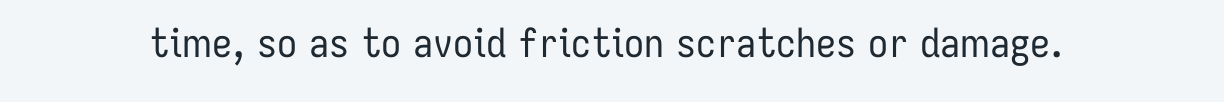time, so as to avoid friction scratches or damage.